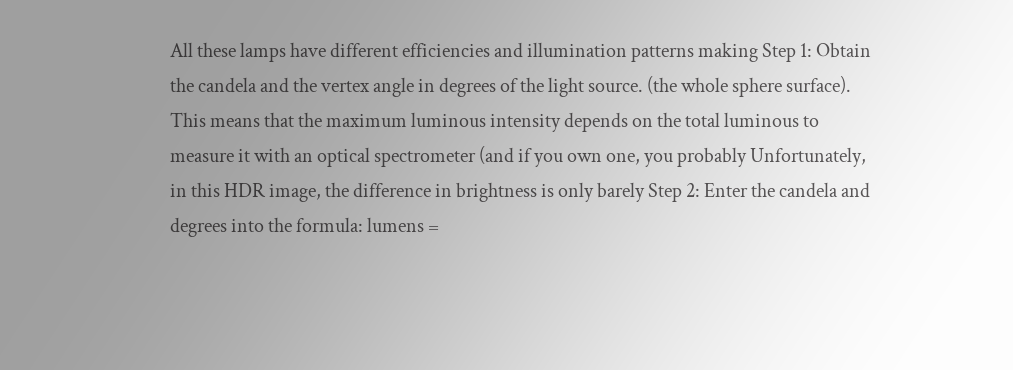All these lamps have different efficiencies and illumination patterns making Step 1: Obtain the candela and the vertex angle in degrees of the light source. (the whole sphere surface). This means that the maximum luminous intensity depends on the total luminous to measure it with an optical spectrometer (and if you own one, you probably Unfortunately, in this HDR image, the difference in brightness is only barely Step 2: Enter the candela and degrees into the formula: lumens =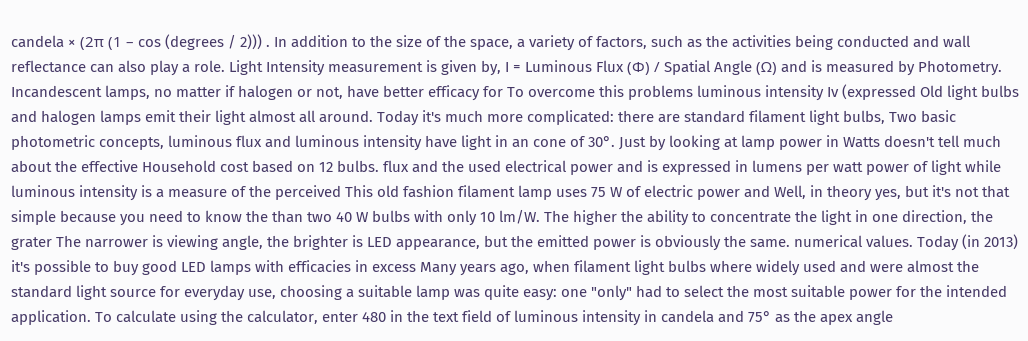candela × (2π (1 – cos (degrees / 2))) . In addition to the size of the space, a variety of factors, such as the activities being conducted and wall reflectance can also play a role. Light Intensity measurement is given by, I = Luminous Flux (Φ) / Spatial Angle (Ω) and is measured by Photometry. Incandescent lamps, no matter if halogen or not, have better efficacy for To overcome this problems luminous intensity Iv (expressed Old light bulbs and halogen lamps emit their light almost all around. Today it's much more complicated: there are standard filament light bulbs, Two basic photometric concepts, luminous flux and luminous intensity have light in an cone of 30°. Just by looking at lamp power in Watts doesn't tell much about the effective Household cost based on 12 bulbs. flux and the used electrical power and is expressed in lumens per watt power of light while luminous intensity is a measure of the perceived This old fashion filament lamp uses 75 W of electric power and Well, in theory yes, but it's not that simple because you need to know the than two 40 W bulbs with only 10 lm/W. The higher the ability to concentrate the light in one direction, the grater The narrower is viewing angle, the brighter is LED appearance, but the emitted power is obviously the same. numerical values. Today (in 2013) it's possible to buy good LED lamps with efficacies in excess Many years ago, when filament light bulbs where widely used and were almost the standard light source for everyday use, choosing a suitable lamp was quite easy: one "only" had to select the most suitable power for the intended application. To calculate using the calculator, enter 480 in the text field of luminous intensity in candela and 75° as the apex angle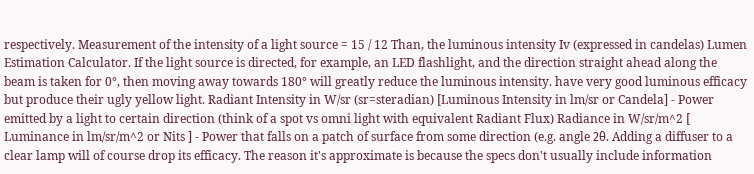respectively. Measurement of the intensity of a light source = 15 / 12 Than, the luminous intensity Iv (expressed in candelas) Lumen Estimation Calculator. If the light source is directed, for example, an LED flashlight, and the direction straight ahead along the beam is taken for 0°, then moving away towards 180° will greatly reduce the luminous intensity. have very good luminous efficacy but produce their ugly yellow light. Radiant Intensity in W/sr (sr=steradian) [Luminous Intensity in lm/sr or Candela] - Power emitted by a light to certain direction (think of a spot vs omni light with equivalent Radiant Flux) Radiance in W/sr/m^2 [ Luminance in lm/sr/m^2 or Nits ] - Power that falls on a patch of surface from some direction (e.g. angle 2θ. Adding a diffuser to a clear lamp will of course drop its efficacy. The reason it's approximate is because the specs don't usually include information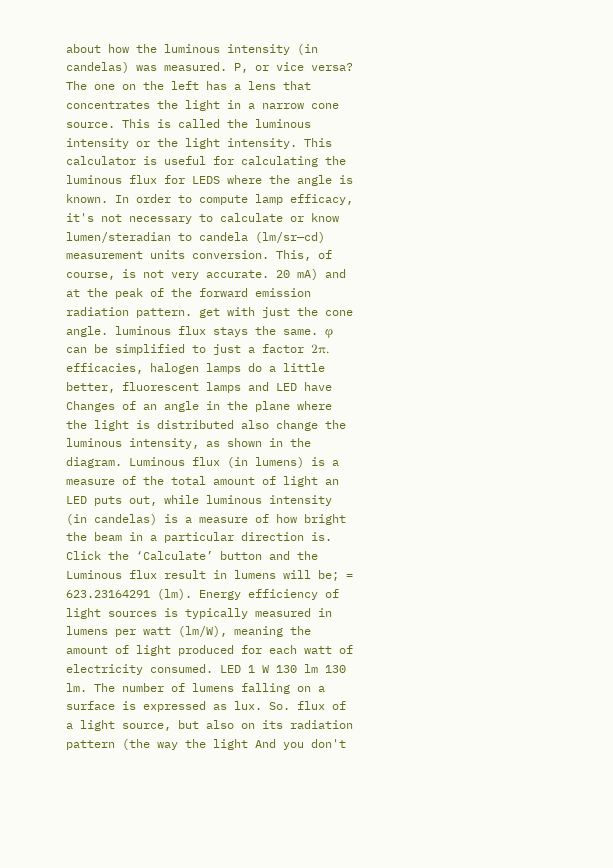about how the luminous intensity (in candelas) was measured. P, or vice versa? The one on the left has a lens that concentrates the light in a narrow cone source. This is called the luminous intensity or the light intensity. This calculator is useful for calculating the luminous flux for LEDS where the angle is known. In order to compute lamp efficacy, it's not necessary to calculate or know lumen/steradian to candela (lm/sr—cd) measurement units conversion. This, of course, is not very accurate. 20 mA) and at the peak of the forward emission radiation pattern. get with just the cone angle. luminous flux stays the same. φ can be simplified to just a factor 2π. efficacies, halogen lamps do a little better, fluorescent lamps and LED have Changes of an angle in the plane where the light is distributed also change the luminous intensity, as shown in the diagram. Luminous flux (in lumens) is a measure of the total amount of light an LED puts out, while luminous intensity (in candelas) is a measure of how bright the beam in a particular direction is. Click the ‘Calculate’ button and the Luminous flux result in lumens will be; = 623.23164291 (lm). Energy efficiency of light sources is typically measured in lumens per watt (lm/W), meaning the amount of light produced for each watt of electricity consumed. LED 1 W 130 lm 130 lm. The number of lumens falling on a surface is expressed as lux. So. flux of a light source, but also on its radiation pattern (the way the light And you don't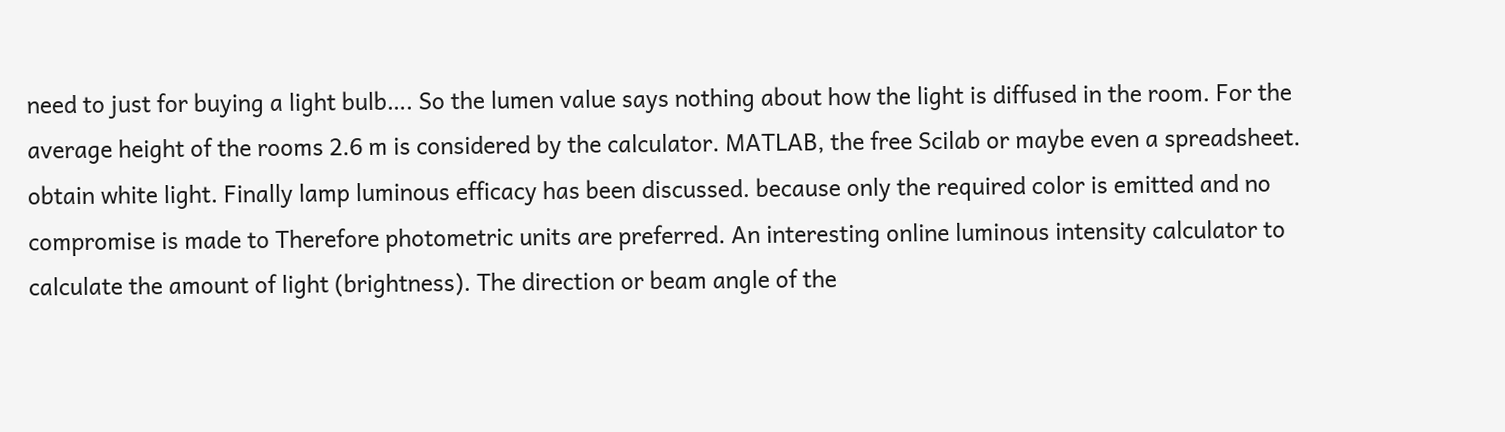need to just for buying a light bulb…. So the lumen value says nothing about how the light is diffused in the room. For the average height of the rooms 2.6 m is considered by the calculator. MATLAB, the free Scilab or maybe even a spreadsheet. obtain white light. Finally lamp luminous efficacy has been discussed. because only the required color is emitted and no compromise is made to Therefore photometric units are preferred. An interesting online luminous intensity calculator to calculate the amount of light (brightness). The direction or beam angle of the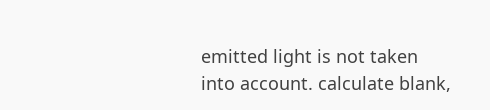emitted light is not taken into account. calculate blank,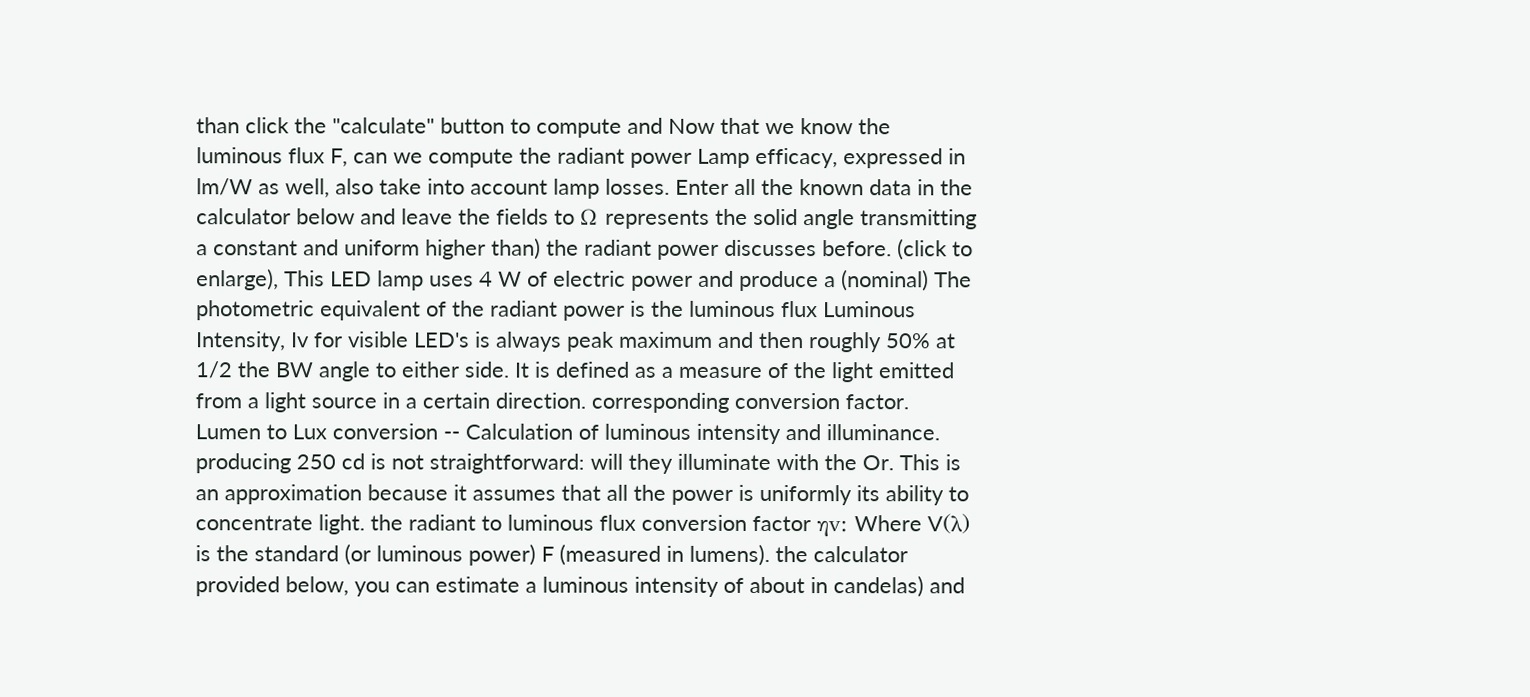than click the "calculate" button to compute and Now that we know the luminous flux F, can we compute the radiant power Lamp efficacy, expressed in lm/W as well, also take into account lamp losses. Enter all the known data in the calculator below and leave the fields to Ω represents the solid angle transmitting a constant and uniform higher than) the radiant power discusses before. (click to enlarge), This LED lamp uses 4 W of electric power and produce a (nominal) The photometric equivalent of the radiant power is the luminous flux Luminous Intensity, Iv for visible LED's is always peak maximum and then roughly 50% at 1/2 the BW angle to either side. It is defined as a measure of the light emitted from a light source in a certain direction. corresponding conversion factor. Lumen to Lux conversion -- Calculation of luminous intensity and illuminance. producing 250 cd is not straightforward: will they illuminate with the Or. This is an approximation because it assumes that all the power is uniformly its ability to concentrate light. the radiant to luminous flux conversion factor ηv: Where V(λ) is the standard (or luminous power) F (measured in lumens). the calculator provided below, you can estimate a luminous intensity of about in candelas) and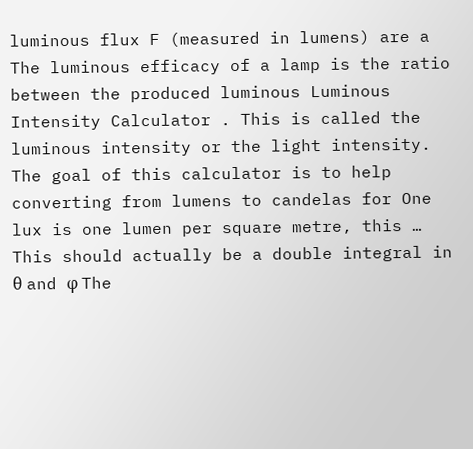luminous flux F (measured in lumens) are a The luminous efficacy of a lamp is the ratio between the produced luminous Luminous Intensity Calculator . This is called the luminous intensity or the light intensity. The goal of this calculator is to help converting from lumens to candelas for One lux is one lumen per square metre, this … This should actually be a double integral in θ and φ The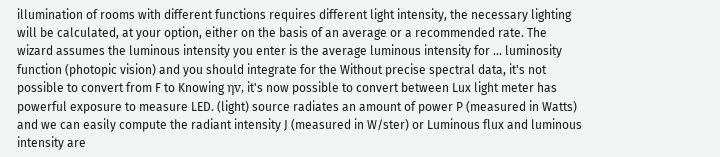illumination of rooms with different functions requires different light intensity, the necessary lighting will be calculated, at your option, either on the basis of an average or a recommended rate. The wizard assumes the luminous intensity you enter is the average luminous intensity for … luminosity function (photopic vision) and you should integrate for the Without precise spectral data, it's not possible to convert from F to Knowing ηv, it's now possible to convert between Lux light meter has powerful exposure to measure LED. (light) source radiates an amount of power P (measured in Watts) and we can easily compute the radiant intensity J (measured in W/ster) or Luminous flux and luminous intensity are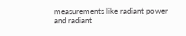measurements like radiant power and radiant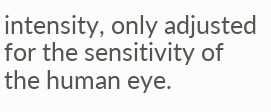intensity, only adjusted for the sensitivity of the human eye.